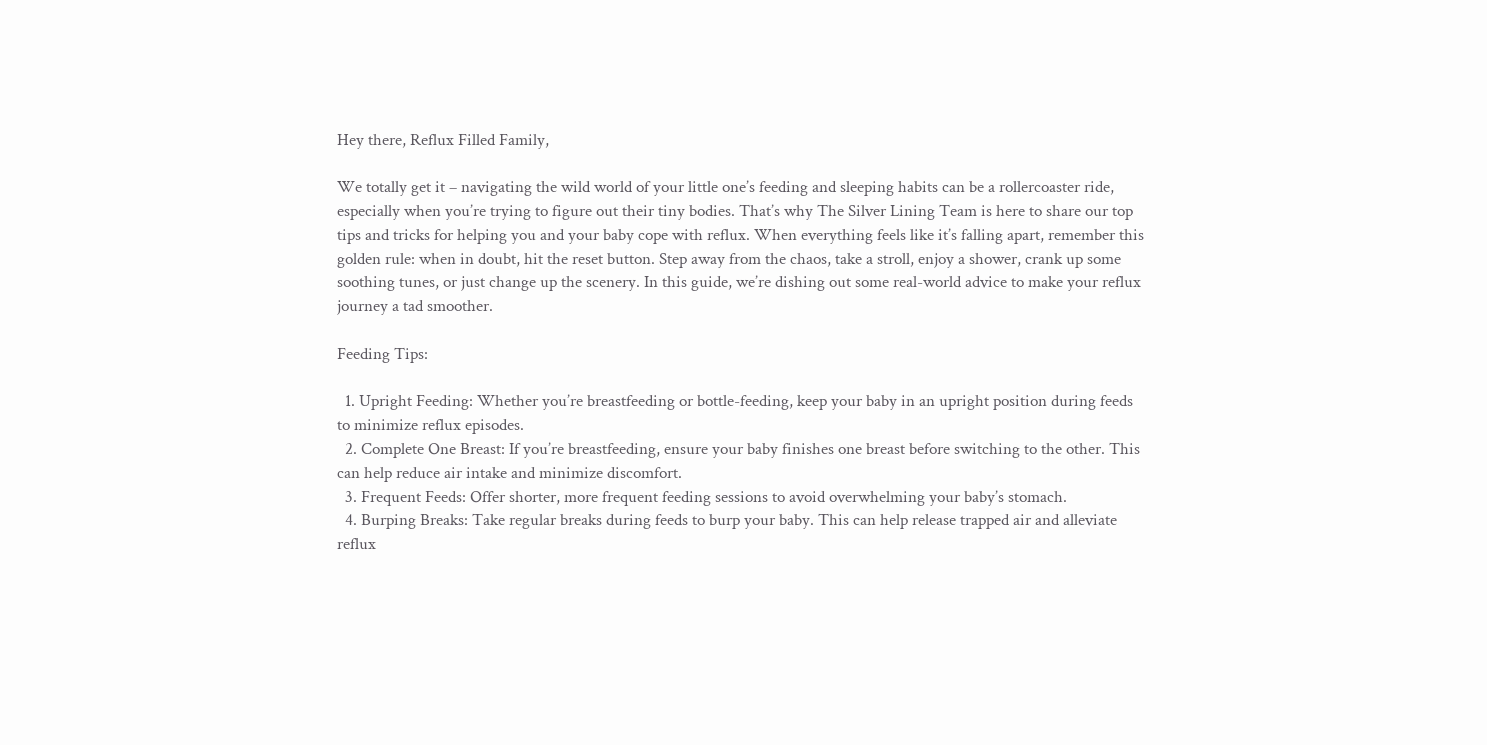Hey there, Reflux Filled Family,

We totally get it – navigating the wild world of your little one’s feeding and sleeping habits can be a rollercoaster ride, especially when you’re trying to figure out their tiny bodies. That’s why The Silver Lining Team is here to share our top tips and tricks for helping you and your baby cope with reflux. When everything feels like it’s falling apart, remember this golden rule: when in doubt, hit the reset button. Step away from the chaos, take a stroll, enjoy a shower, crank up some soothing tunes, or just change up the scenery. In this guide, we’re dishing out some real-world advice to make your reflux journey a tad smoother.

Feeding Tips:

  1. Upright Feeding: Whether you’re breastfeeding or bottle-feeding, keep your baby in an upright position during feeds to minimize reflux episodes.
  2. Complete One Breast: If you’re breastfeeding, ensure your baby finishes one breast before switching to the other. This can help reduce air intake and minimize discomfort.
  3. Frequent Feeds: Offer shorter, more frequent feeding sessions to avoid overwhelming your baby’s stomach.
  4. Burping Breaks: Take regular breaks during feeds to burp your baby. This can help release trapped air and alleviate reflux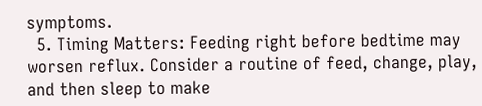symptoms.
  5. Timing Matters: Feeding right before bedtime may worsen reflux. Consider a routine of feed, change, play, and then sleep to make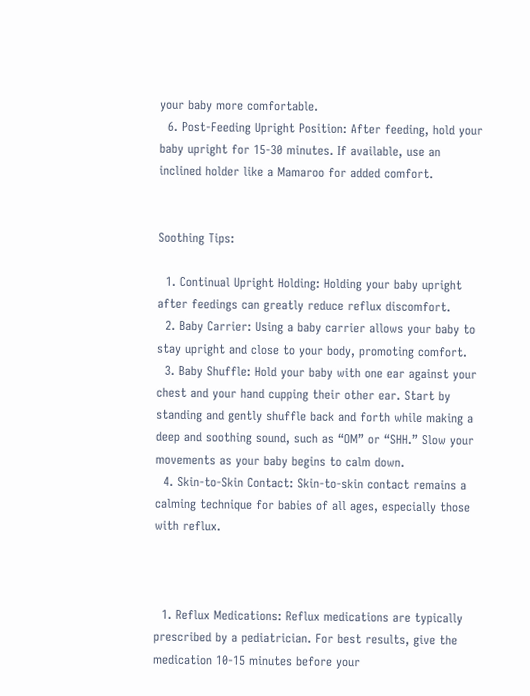your baby more comfortable.
  6. Post-Feeding Upright Position: After feeding, hold your baby upright for 15-30 minutes. If available, use an inclined holder like a Mamaroo for added comfort.


Soothing Tips:

  1. Continual Upright Holding: Holding your baby upright after feedings can greatly reduce reflux discomfort.
  2. Baby Carrier: Using a baby carrier allows your baby to stay upright and close to your body, promoting comfort.
  3. Baby Shuffle: Hold your baby with one ear against your chest and your hand cupping their other ear. Start by standing and gently shuffle back and forth while making a deep and soothing sound, such as “OM” or “SHH.” Slow your movements as your baby begins to calm down.
  4. Skin-to-Skin Contact: Skin-to-skin contact remains a calming technique for babies of all ages, especially those with reflux.



  1. Reflux Medications: Reflux medications are typically prescribed by a pediatrician. For best results, give the medication 10-15 minutes before your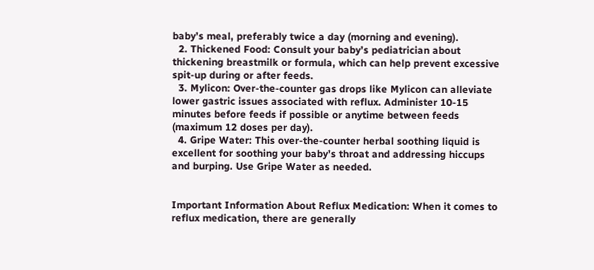baby’s meal, preferably twice a day (morning and evening).
  2. Thickened Food: Consult your baby’s pediatrician about thickening breastmilk or formula, which can help prevent excessive spit-up during or after feeds.
  3. Mylicon: Over-the-counter gas drops like Mylicon can alleviate lower gastric issues associated with reflux. Administer 10-15 minutes before feeds if possible or anytime between feeds (maximum 12 doses per day).
  4. Gripe Water: This over-the-counter herbal soothing liquid is excellent for soothing your baby’s throat and addressing hiccups and burping. Use Gripe Water as needed.


Important Information About Reflux Medication: When it comes to reflux medication, there are generally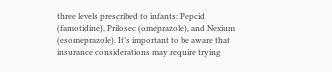three levels prescribed to infants: Pepcid (famotidine), Prilosec (omeprazole), and Nexium (esomeprazole). It’s important to be aware that insurance considerations may require trying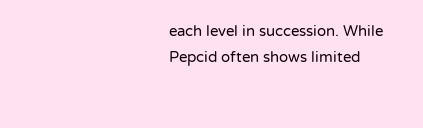each level in succession. While Pepcid often shows limited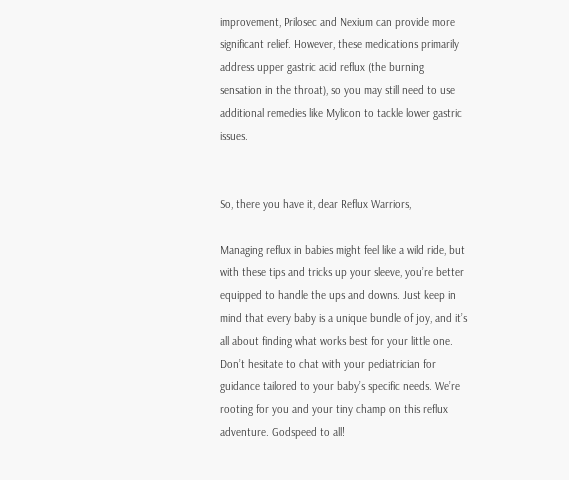improvement, Prilosec and Nexium can provide more significant relief. However, these medications primarily address upper gastric acid reflux (the burning sensation in the throat), so you may still need to use additional remedies like Mylicon to tackle lower gastric issues.


So, there you have it, dear Reflux Warriors,

Managing reflux in babies might feel like a wild ride, but with these tips and tricks up your sleeve, you’re better equipped to handle the ups and downs. Just keep in mind that every baby is a unique bundle of joy, and it’s all about finding what works best for your little one. Don’t hesitate to chat with your pediatrician for guidance tailored to your baby’s specific needs. We’re rooting for you and your tiny champ on this reflux adventure. Godspeed to all!